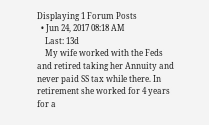Displaying 1 Forum Posts
  • Jun 24, 2017 08:18 AM
    Last: 13d
    My wife worked with the Feds and retired taking her Annuity and never paid SS tax while there. In retirement she worked for 4 years for a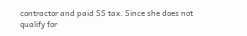contractor and paid SS tax. Since she does not qualify for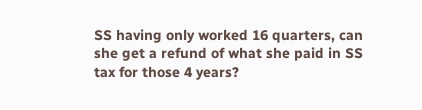SS having only worked 16 quarters, can she get a refund of what she paid in SS tax for those 4 years?